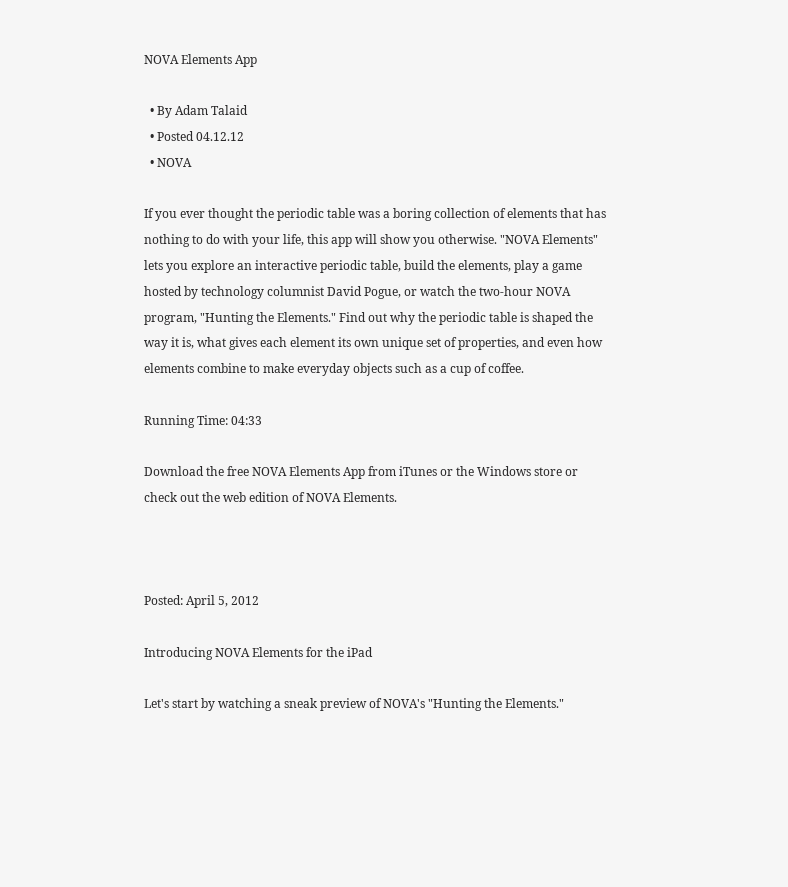NOVA Elements App

  • By Adam Talaid
  • Posted 04.12.12
  • NOVA

If you ever thought the periodic table was a boring collection of elements that has nothing to do with your life, this app will show you otherwise. "NOVA Elements" lets you explore an interactive periodic table, build the elements, play a game hosted by technology columnist David Pogue, or watch the two-hour NOVA program, "Hunting the Elements." Find out why the periodic table is shaped the way it is, what gives each element its own unique set of properties, and even how elements combine to make everyday objects such as a cup of coffee.

Running Time: 04:33

Download the free NOVA Elements App from iTunes or the Windows store or check out the web edition of NOVA Elements.



Posted: April 5, 2012

Introducing NOVA Elements for the iPad

Let's start by watching a sneak preview of NOVA's "Hunting the Elements."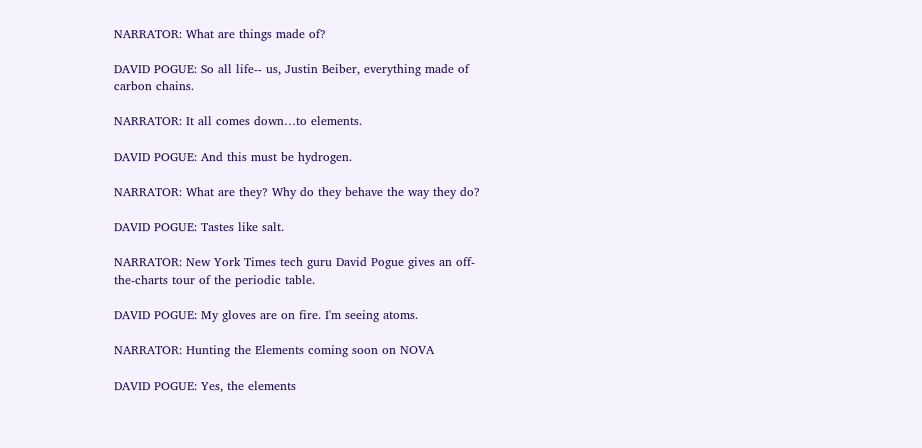NARRATOR: What are things made of?

DAVID POGUE: So all life-- us, Justin Beiber, everything made of carbon chains.

NARRATOR: It all comes down…to elements.

DAVID POGUE: And this must be hydrogen.

NARRATOR: What are they? Why do they behave the way they do?

DAVID POGUE: Tastes like salt.

NARRATOR: New York Times tech guru David Pogue gives an off-the-charts tour of the periodic table.

DAVID POGUE: My gloves are on fire. I'm seeing atoms.

NARRATOR: Hunting the Elements coming soon on NOVA

DAVID POGUE: Yes, the elements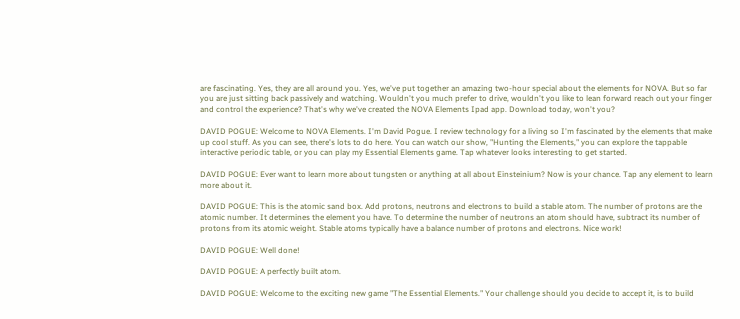are fascinating. Yes, they are all around you. Yes, we've put together an amazing two-hour special about the elements for NOVA. But so far you are just sitting back passively and watching. Wouldn't you much prefer to drive, wouldn't you like to lean forward reach out your finger and control the experience? That's why we've created the NOVA Elements Ipad app. Download today, won't you?

DAVID POGUE: Welcome to NOVA Elements. I'm David Pogue. I review technology for a living so I'm fascinated by the elements that make up cool stuff. As you can see, there's lots to do here. You can watch our show, "Hunting the Elements," you can explore the tappable interactive periodic table, or you can play my Essential Elements game. Tap whatever looks interesting to get started.

DAVID POGUE: Ever want to learn more about tungsten or anything at all about Einsteinium? Now is your chance. Tap any element to learn more about it.

DAVID POGUE: This is the atomic sand box. Add protons, neutrons and electrons to build a stable atom. The number of protons are the atomic number. It determines the element you have. To determine the number of neutrons an atom should have, subtract its number of protons from its atomic weight. Stable atoms typically have a balance number of protons and electrons. Nice work!

DAVID POGUE: Well done!

DAVID POGUE: A perfectly built atom.

DAVID POGUE: Welcome to the exciting new game "The Essential Elements." Your challenge should you decide to accept it, is to build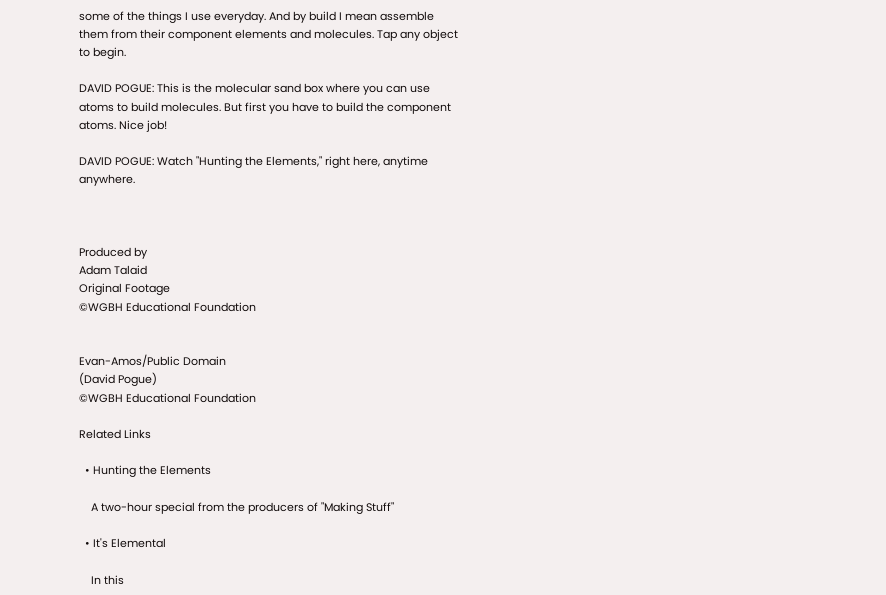some of the things I use everyday. And by build I mean assemble them from their component elements and molecules. Tap any object to begin.

DAVID POGUE: This is the molecular sand box where you can use atoms to build molecules. But first you have to build the component atoms. Nice job!

DAVID POGUE: Watch "Hunting the Elements," right here, anytime anywhere.



Produced by
Adam Talaid
Original Footage
©WGBH Educational Foundation


Evan-Amos/Public Domain
(David Pogue)
©WGBH Educational Foundation

Related Links

  • Hunting the Elements

    A two-hour special from the producers of "Making Stuff"

  • It's Elemental

    In this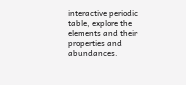interactive periodic table, explore the elements and their properties and abundances.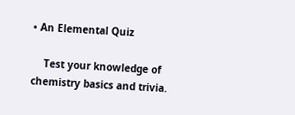• An Elemental Quiz

    Test your knowledge of chemistry basics and trivia.